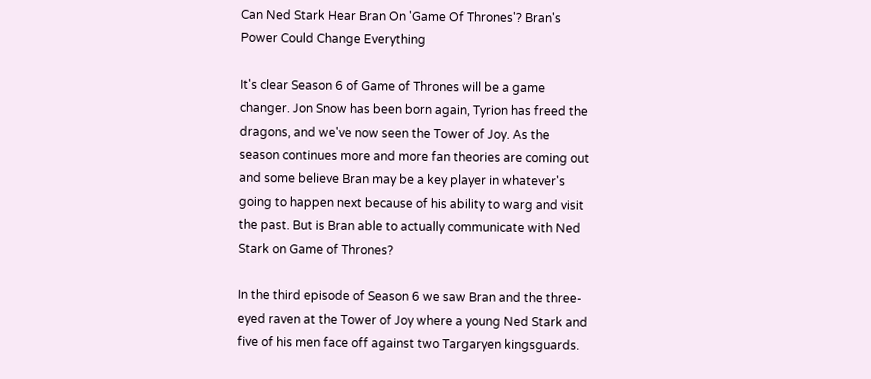Can Ned Stark Hear Bran On 'Game Of Thrones'? Bran's Power Could Change Everything

It's clear Season 6 of Game of Thrones will be a game changer. Jon Snow has been born again, Tyrion has freed the dragons, and we've now seen the Tower of Joy. As the season continues more and more fan theories are coming out and some believe Bran may be a key player in whatever's going to happen next because of his ability to warg and visit the past. But is Bran able to actually communicate with Ned Stark on Game of Thrones?

In the third episode of Season 6 we saw Bran and the three-eyed raven at the Tower of Joy where a young Ned Stark and five of his men face off against two Targaryen kingsguards.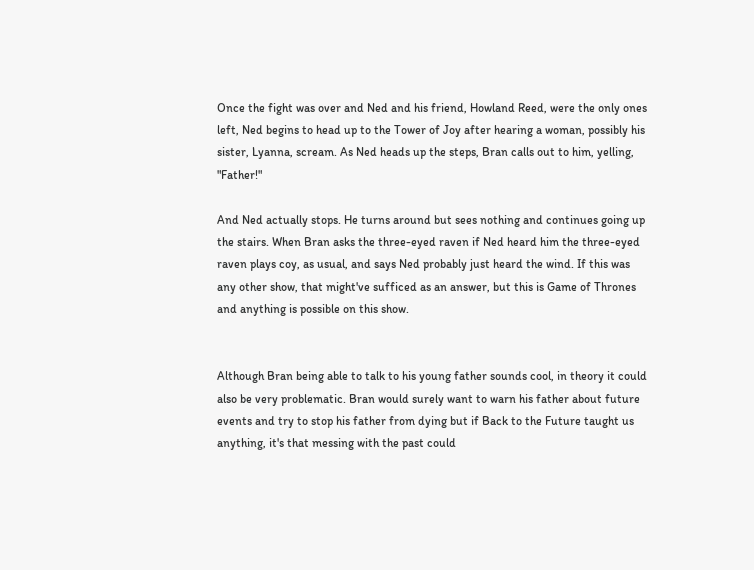Once the fight was over and Ned and his friend, Howland Reed, were the only ones left, Ned begins to head up to the Tower of Joy after hearing a woman, possibly his sister, Lyanna, scream. As Ned heads up the steps, Bran calls out to him, yelling, "Father!"

And Ned actually stops. He turns around but sees nothing and continues going up the stairs. When Bran asks the three-eyed raven if Ned heard him the three-eyed raven plays coy, as usual, and says Ned probably just heard the wind. If this was any other show, that might've sufficed as an answer, but this is Game of Thrones and anything is possible on this show.


Although Bran being able to talk to his young father sounds cool, in theory it could also be very problematic. Bran would surely want to warn his father about future events and try to stop his father from dying but if Back to the Future taught us anything, it's that messing with the past could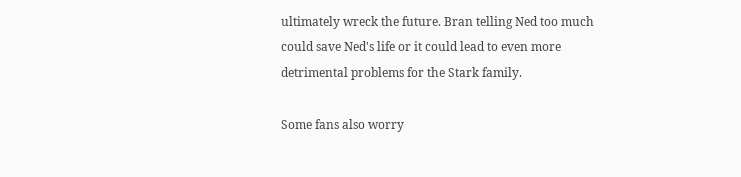ultimately wreck the future. Bran telling Ned too much could save Ned's life or it could lead to even more detrimental problems for the Stark family.

Some fans also worry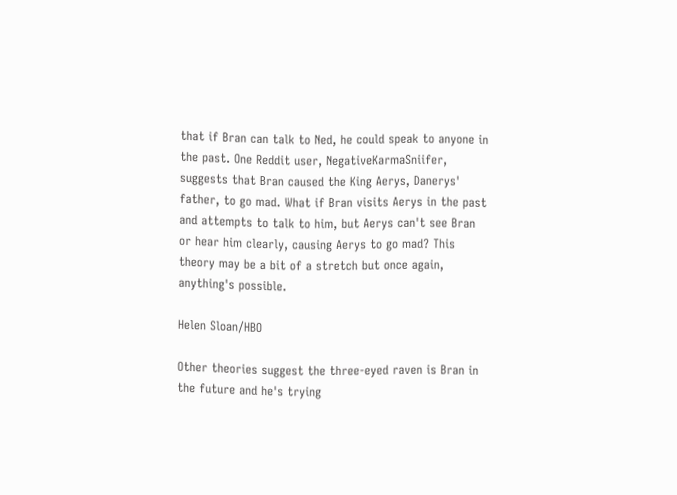that if Bran can talk to Ned, he could speak to anyone in the past. One Reddit user, NegativeKarmaSniifer, suggests that Bran caused the King Aerys, Danerys' father, to go mad. What if Bran visits Aerys in the past and attempts to talk to him, but Aerys can't see Bran or hear him clearly, causing Aerys to go mad? This theory may be a bit of a stretch but once again, anything's possible.

Helen Sloan/HBO

Other theories suggest the three-eyed raven is Bran in the future and he's trying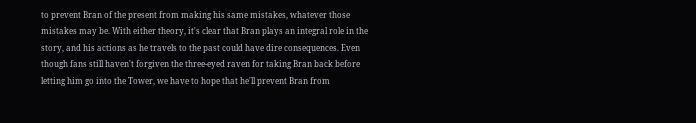to prevent Bran of the present from making his same mistakes, whatever those mistakes may be. With either theory, it's clear that Bran plays an integral role in the story, and his actions as he travels to the past could have dire consequences. Even though fans still haven't forgiven the three-eyed raven for taking Bran back before letting him go into the Tower, we have to hope that he'll prevent Bran from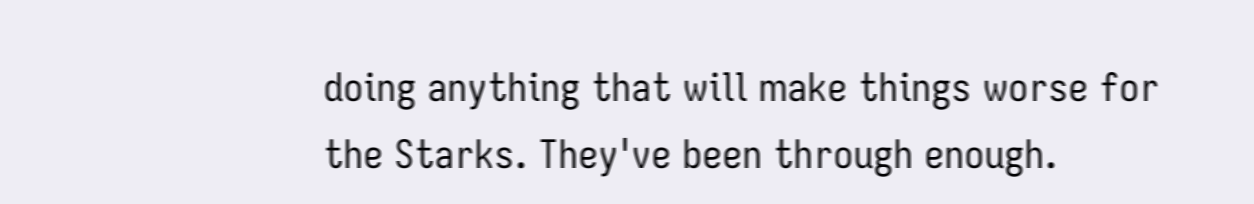doing anything that will make things worse for the Starks. They've been through enough.